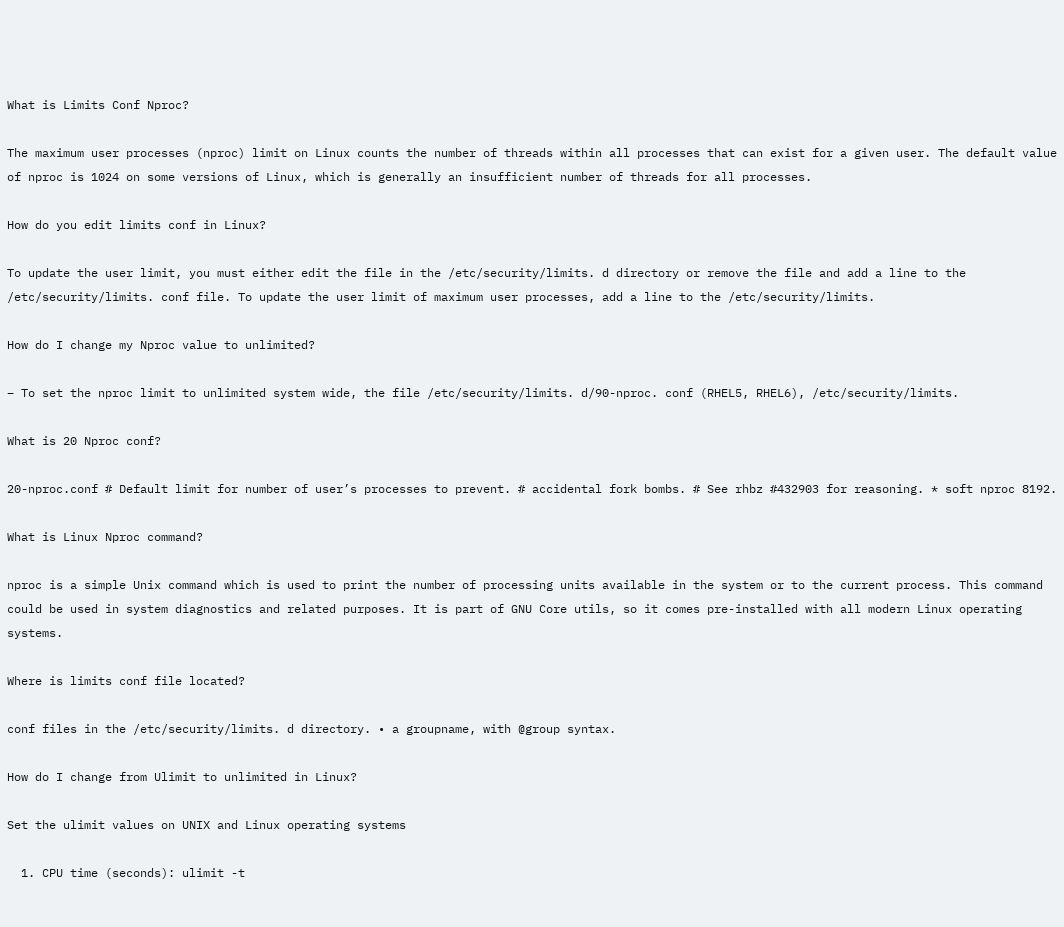What is Limits Conf Nproc?

The maximum user processes (nproc) limit on Linux counts the number of threads within all processes that can exist for a given user. The default value of nproc is 1024 on some versions of Linux, which is generally an insufficient number of threads for all processes.

How do you edit limits conf in Linux?

To update the user limit, you must either edit the file in the /etc/security/limits. d directory or remove the file and add a line to the /etc/security/limits. conf file. To update the user limit of maximum user processes, add a line to the /etc/security/limits.

How do I change my Nproc value to unlimited?

– To set the nproc limit to unlimited system wide, the file /etc/security/limits. d/90-nproc. conf (RHEL5, RHEL6), /etc/security/limits.

What is 20 Nproc conf?

20-nproc.conf # Default limit for number of user’s processes to prevent. # accidental fork bombs. # See rhbz #432903 for reasoning. * soft nproc 8192.

What is Linux Nproc command?

nproc is a simple Unix command which is used to print the number of processing units available in the system or to the current process. This command could be used in system diagnostics and related purposes. It is part of GNU Core utils, so it comes pre-installed with all modern Linux operating systems.

Where is limits conf file located?

conf files in the /etc/security/limits. d directory. • a groupname, with @group syntax.

How do I change from Ulimit to unlimited in Linux?

Set the ulimit values on UNIX and Linux operating systems

  1. CPU time (seconds): ulimit -t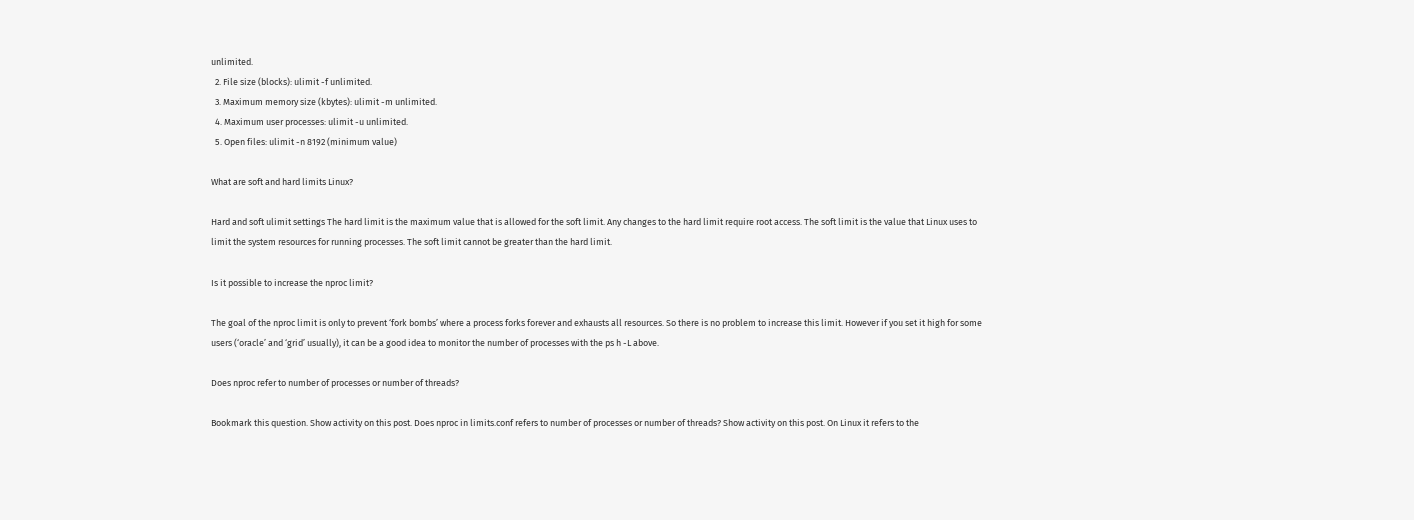unlimited.
  2. File size (blocks): ulimit -f unlimited.
  3. Maximum memory size (kbytes): ulimit -m unlimited.
  4. Maximum user processes: ulimit -u unlimited.
  5. Open files: ulimit -n 8192 (minimum value)

What are soft and hard limits Linux?

Hard and soft ulimit settings The hard limit is the maximum value that is allowed for the soft limit. Any changes to the hard limit require root access. The soft limit is the value that Linux uses to limit the system resources for running processes. The soft limit cannot be greater than the hard limit.

Is it possible to increase the nproc limit?

The goal of the nproc limit is only to prevent ‘fork bombs’ where a process forks forever and exhausts all resources. So there is no problem to increase this limit. However if you set it high for some users (‘oracle’ and ‘grid’ usually), it can be a good idea to monitor the number of processes with the ps h -L above.

Does nproc refer to number of processes or number of threads?

Bookmark this question. Show activity on this post. Does nproc in limits.conf refers to number of processes or number of threads? Show activity on this post. On Linux it refers to the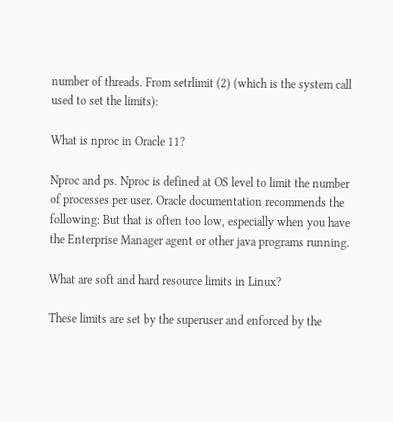number of threads. From setrlimit (2) (which is the system call used to set the limits):

What is nproc in Oracle 11?

Nproc and ps. Nproc is defined at OS level to limit the number of processes per user. Oracle documentation recommends the following: But that is often too low, especially when you have the Enterprise Manager agent or other java programs running.

What are soft and hard resource limits in Linux?

These limits are set by the superuser and enforced by the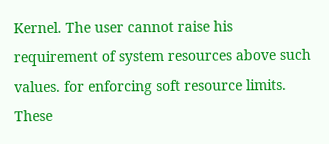Kernel. The user cannot raise his requirement of system resources above such values. for enforcing soft resource limits. These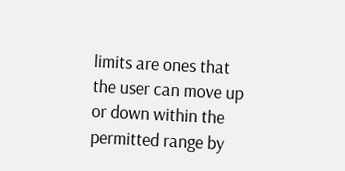limits are ones that the user can move up or down within the permitted range by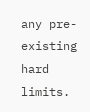any pre-existing hard limits.